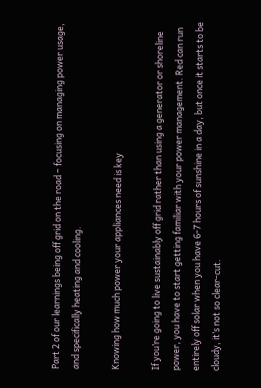Part 2 of our learnings being off grid on the road – focusing on managing power usage, and specifically heating and cooling.

Knowing how much power your appliances need is key

If you’re going to live sustainably off grid rather than using a generator or shoreline power, you have to start getting familiar with your power management. Red can run entirely off solar when you have 6-7 hours of sunshine in a day, but once it starts to be cloudy, it’s not so clear-cut.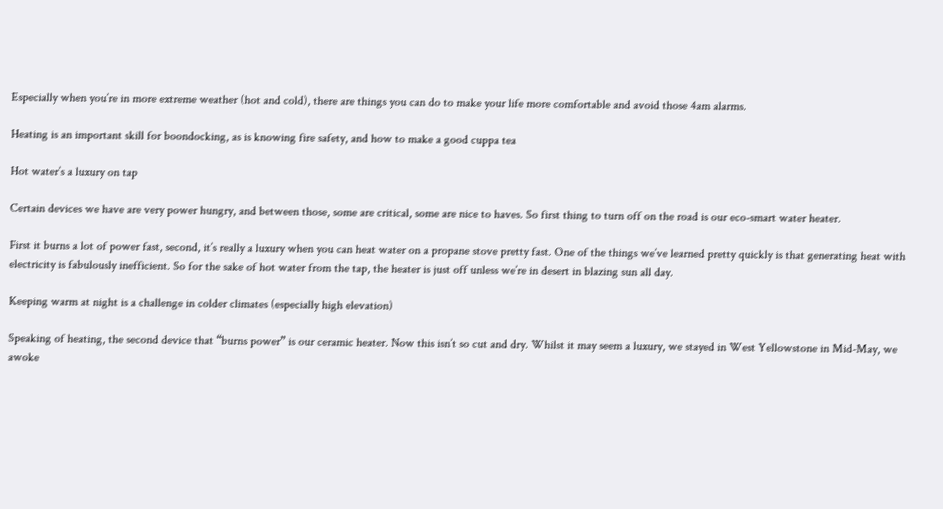Especially when you’re in more extreme weather (hot and cold), there are things you can do to make your life more comfortable and avoid those 4am alarms.

Heating is an important skill for boondocking, as is knowing fire safety, and how to make a good cuppa tea

Hot water’s a luxury on tap

Certain devices we have are very power hungry, and between those, some are critical, some are nice to haves. So first thing to turn off on the road is our eco-smart water heater.

First it burns a lot of power fast, second, it’s really a luxury when you can heat water on a propane stove pretty fast. One of the things we’ve learned pretty quickly is that generating heat with electricity is fabulously inefficient. So for the sake of hot water from the tap, the heater is just off unless we’re in desert in blazing sun all day.

Keeping warm at night is a challenge in colder climates (especially high elevation)

Speaking of heating, the second device that “burns power” is our ceramic heater. Now this isn’t so cut and dry. Whilst it may seem a luxury, we stayed in West Yellowstone in Mid-May, we awoke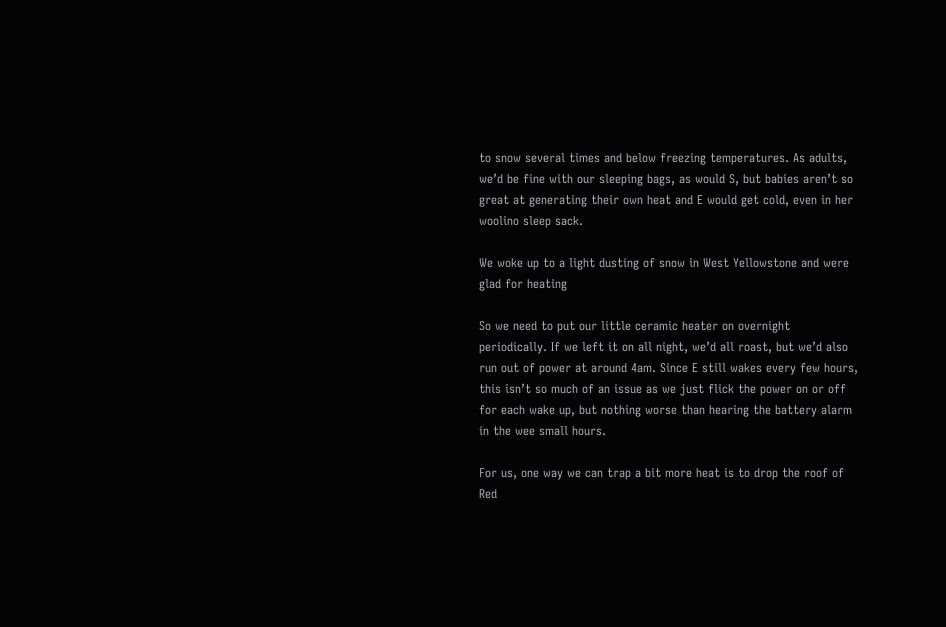to snow several times and below freezing temperatures. As adults, we’d be fine with our sleeping bags, as would S, but babies aren’t so great at generating their own heat and E would get cold, even in her woolino sleep sack.

We woke up to a light dusting of snow in West Yellowstone and were glad for heating

So we need to put our little ceramic heater on overnight periodically. If we left it on all night, we’d all roast, but we’d also run out of power at around 4am. Since E still wakes every few hours, this isn’t so much of an issue as we just flick the power on or off for each wake up, but nothing worse than hearing the battery alarm in the wee small hours.

For us, one way we can trap a bit more heat is to drop the roof of Red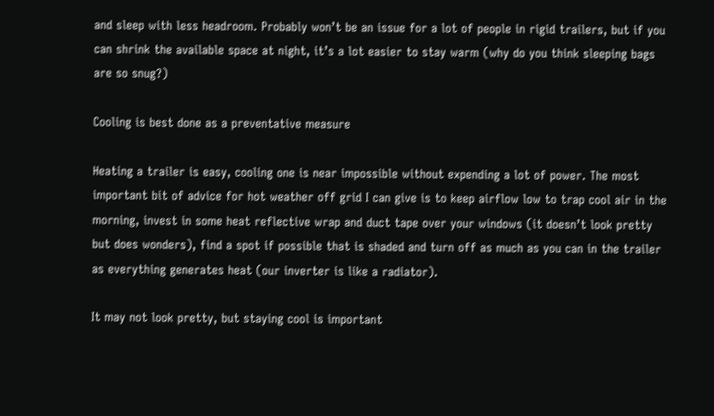and sleep with less headroom. Probably won’t be an issue for a lot of people in rigid trailers, but if you can shrink the available space at night, it’s a lot easier to stay warm (why do you think sleeping bags are so snug?)

Cooling is best done as a preventative measure

Heating a trailer is easy, cooling one is near impossible without expending a lot of power. The most important bit of advice for hot weather off grid I can give is to keep airflow low to trap cool air in the morning, invest in some heat reflective wrap and duct tape over your windows (it doesn’t look pretty but does wonders), find a spot if possible that is shaded and turn off as much as you can in the trailer as everything generates heat (our inverter is like a radiator).

It may not look pretty, but staying cool is important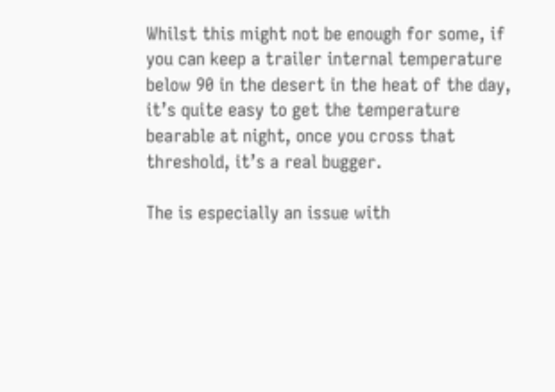Whilst this might not be enough for some, if you can keep a trailer internal temperature below 90 in the desert in the heat of the day, it’s quite easy to get the temperature bearable at night, once you cross that threshold, it’s a real bugger.

The is especially an issue with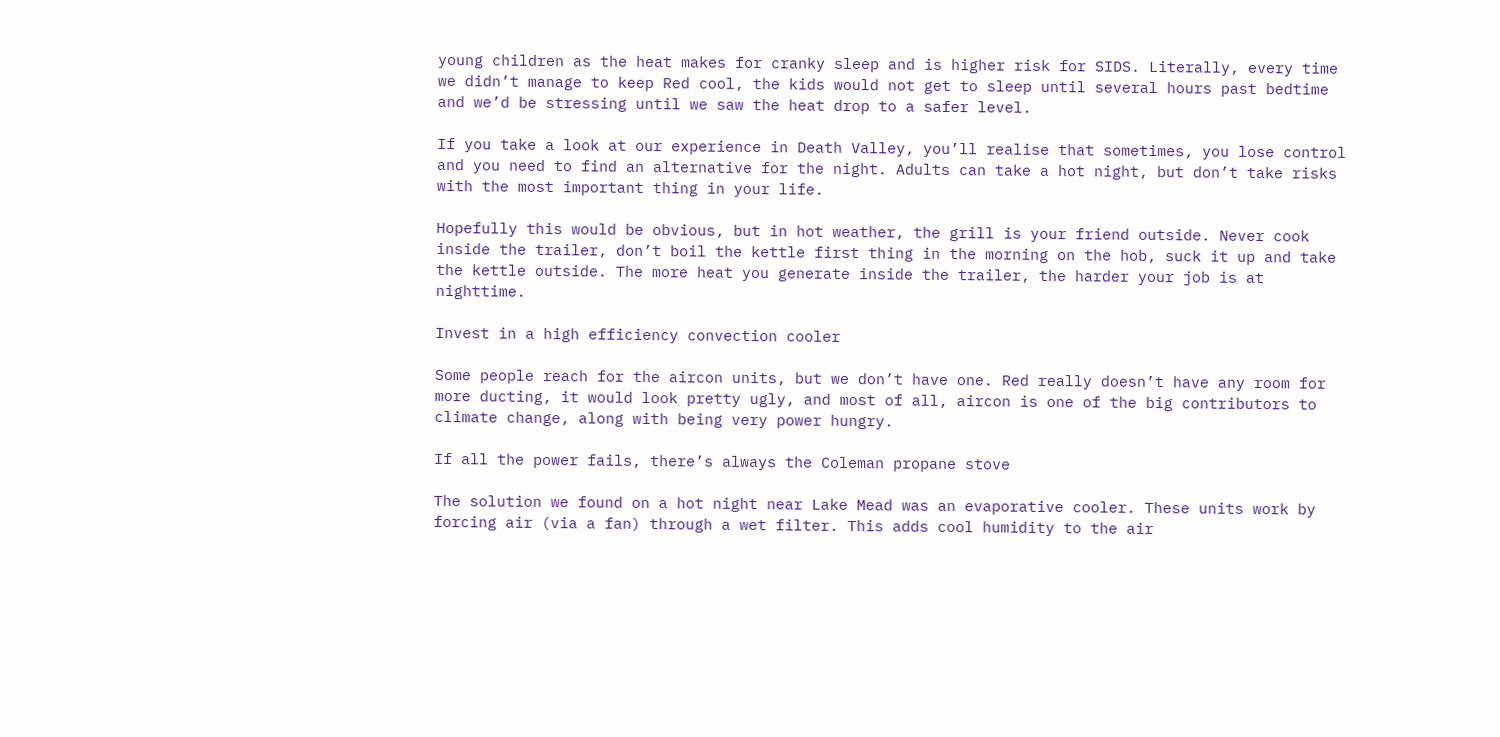young children as the heat makes for cranky sleep and is higher risk for SIDS. Literally, every time we didn’t manage to keep Red cool, the kids would not get to sleep until several hours past bedtime and we’d be stressing until we saw the heat drop to a safer level.

If you take a look at our experience in Death Valley, you’ll realise that sometimes, you lose control and you need to find an alternative for the night. Adults can take a hot night, but don’t take risks with the most important thing in your life.

Hopefully this would be obvious, but in hot weather, the grill is your friend outside. Never cook inside the trailer, don’t boil the kettle first thing in the morning on the hob, suck it up and take the kettle outside. The more heat you generate inside the trailer, the harder your job is at nighttime.

Invest in a high efficiency convection cooler

Some people reach for the aircon units, but we don’t have one. Red really doesn’t have any room for more ducting, it would look pretty ugly, and most of all, aircon is one of the big contributors to climate change, along with being very power hungry.

If all the power fails, there’s always the Coleman propane stove

The solution we found on a hot night near Lake Mead was an evaporative cooler. These units work by forcing air (via a fan) through a wet filter. This adds cool humidity to the air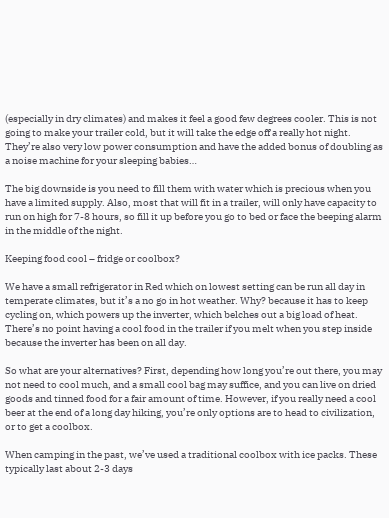(especially in dry climates) and makes it feel a good few degrees cooler. This is not going to make your trailer cold, but it will take the edge off a really hot night. They’re also very low power consumption and have the added bonus of doubling as a noise machine for your sleeping babies…

The big downside is you need to fill them with water which is precious when you have a limited supply. Also, most that will fit in a trailer, will only have capacity to run on high for 7-8 hours, so fill it up before you go to bed or face the beeping alarm in the middle of the night.

Keeping food cool – fridge or coolbox?

We have a small refrigerator in Red which on lowest setting can be run all day in temperate climates, but it’s a no go in hot weather. Why? because it has to keep cycling on, which powers up the inverter, which belches out a big load of heat. There’s no point having a cool food in the trailer if you melt when you step inside because the inverter has been on all day.

So what are your alternatives? First, depending how long you’re out there, you may not need to cool much, and a small cool bag may suffice, and you can live on dried goods and tinned food for a fair amount of time. However, if you really need a cool beer at the end of a long day hiking, you’re only options are to head to civilization, or to get a coolbox.

When camping in the past, we’ve used a traditional coolbox with ice packs. These typically last about 2-3 days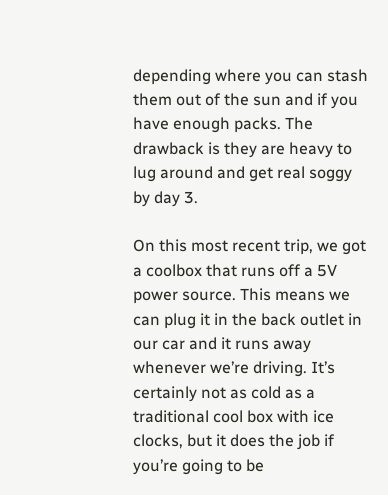depending where you can stash them out of the sun and if you have enough packs. The drawback is they are heavy to lug around and get real soggy by day 3.

On this most recent trip, we got a coolbox that runs off a 5V power source. This means we can plug it in the back outlet in our car and it runs away whenever we’re driving. It’s certainly not as cold as a traditional cool box with ice clocks, but it does the job if you’re going to be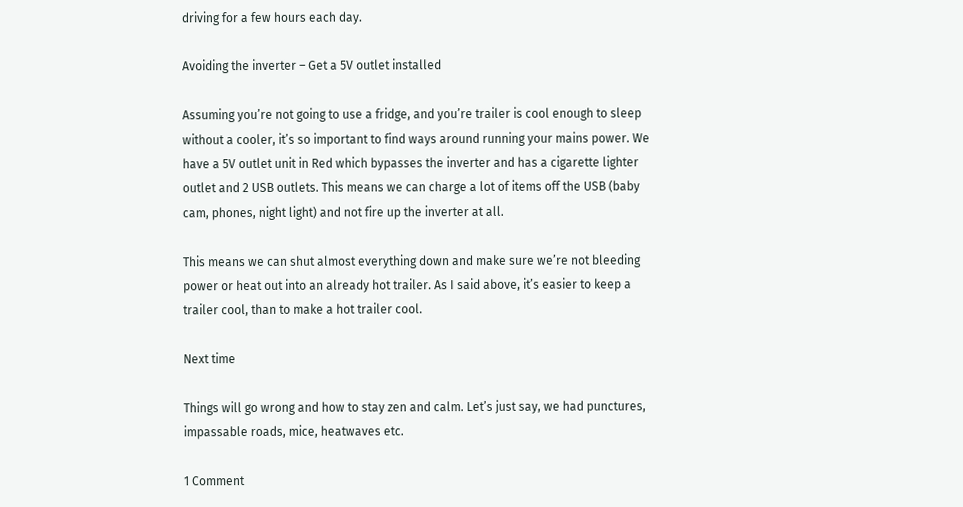driving for a few hours each day.

Avoiding the inverter – Get a 5V outlet installed

Assuming you’re not going to use a fridge, and you’re trailer is cool enough to sleep without a cooler, it’s so important to find ways around running your mains power. We have a 5V outlet unit in Red which bypasses the inverter and has a cigarette lighter outlet and 2 USB outlets. This means we can charge a lot of items off the USB (baby cam, phones, night light) and not fire up the inverter at all.

This means we can shut almost everything down and make sure we’re not bleeding power or heat out into an already hot trailer. As I said above, it’s easier to keep a trailer cool, than to make a hot trailer cool.

Next time

Things will go wrong and how to stay zen and calm. Let’s just say, we had punctures, impassable roads, mice, heatwaves etc.

1 Comment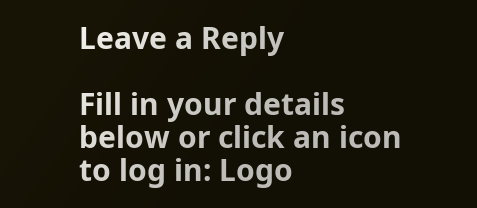Leave a Reply

Fill in your details below or click an icon to log in: Logo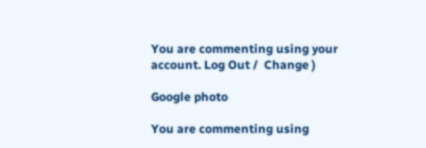You are commenting using your account. Log Out /  Change )

Google photo

You are commenting using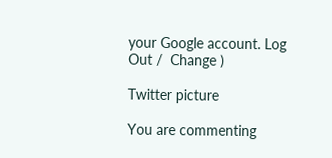your Google account. Log Out /  Change )

Twitter picture

You are commenting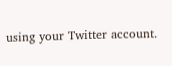using your Twitter account.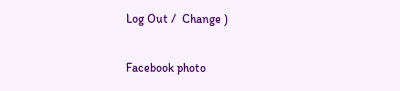Log Out /  Change )

Facebook photo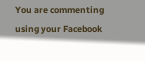You are commenting using your Facebook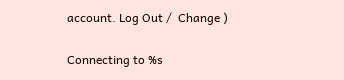account. Log Out /  Change )

Connecting to %s